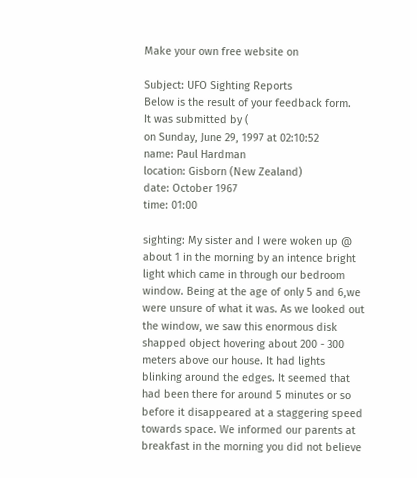Make your own free website on

Subject: UFO Sighting Reports
Below is the result of your feedback form.
It was submitted by (
on Sunday, June 29, 1997 at 02:10:52
name: Paul Hardman
location: Gisborn (New Zealand)
date: October 1967
time: 01:00

sighting: My sister and I were woken up @ about 1 in the morning by an intence bright light which came in through our bedroom window. Being at the age of only 5 and 6,we were unsure of what it was. As we looked out the window, we saw this enormous disk shapped object hovering about 200 - 300 meters above our house. It had lights blinking around the edges. It seemed that had been there for around 5 minutes or so before it disappeared at a staggering speed towards space. We informed our parents at breakfast in the morning you did not believe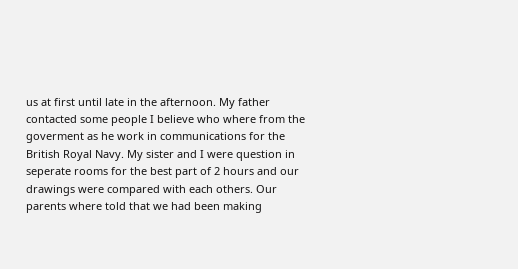us at first until late in the afternoon. My father contacted some people I believe who where from the goverment as he work in communications for the British Royal Navy. My sister and I were question in seperate rooms for the best part of 2 hours and our drawings were compared with each others. Our parents where told that we had been making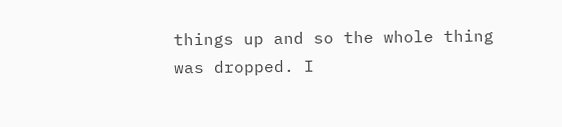things up and so the whole thing was dropped. I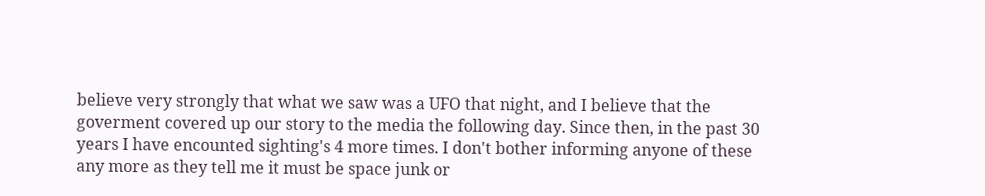believe very strongly that what we saw was a UFO that night, and I believe that the goverment covered up our story to the media the following day. Since then, in the past 30 years I have encounted sighting's 4 more times. I don't bother informing anyone of these any more as they tell me it must be space junk or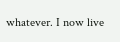whatever. I now live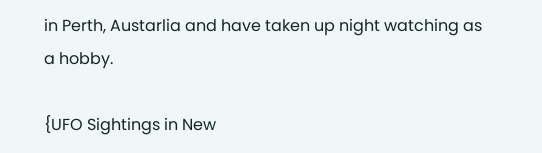in Perth, Austarlia and have taken up night watching as a hobby.

{UFO Sightings in New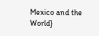Mexico and the World}